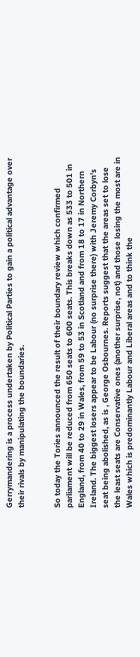Gerrymandering is a process undertaken by Political Parties to gain a political advantage over their rivals by manipulating the boundaries.


So today the Tories announced the result of their boundary review which confirmed parliament will be reduced from 650 seats to 600 seats. This breaks down as 533 to 501 in England, from 40 to 29 in Wales, from 59 to 53 in Scotland and from 18 to 17 in Northern Ireland. The biggest losers appear to be Labour (no surprise there) with Jeremy Corbyn’s seat being abolished, as is , George Osbournes. Reports suggest that the areas set to lose the least seats are Conservative ones (another surprise, not) and those losing the most are in Wales which is predominantly Labour and Liberal areas and to think the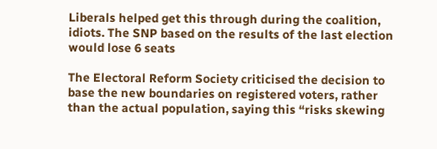Liberals helped get this through during the coalition, idiots. The SNP based on the results of the last election would lose 6 seats

The Electoral Reform Society criticised the decision to base the new boundaries on registered voters, rather than the actual population, saying this “risks skewing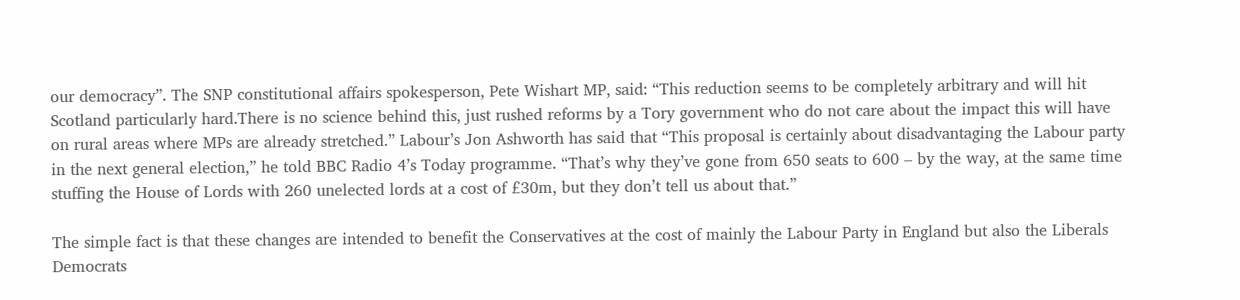our democracy”. The SNP constitutional affairs spokesperson, Pete Wishart MP, said: “This reduction seems to be completely arbitrary and will hit Scotland particularly hard.There is no science behind this, just rushed reforms by a Tory government who do not care about the impact this will have on rural areas where MPs are already stretched.” Labour’s Jon Ashworth has said that “This proposal is certainly about disadvantaging the Labour party in the next general election,” he told BBC Radio 4’s Today programme. “That’s why they’ve gone from 650 seats to 600 – by the way, at the same time stuffing the House of Lords with 260 unelected lords at a cost of £30m, but they don’t tell us about that.”

The simple fact is that these changes are intended to benefit the Conservatives at the cost of mainly the Labour Party in England but also the Liberals Democrats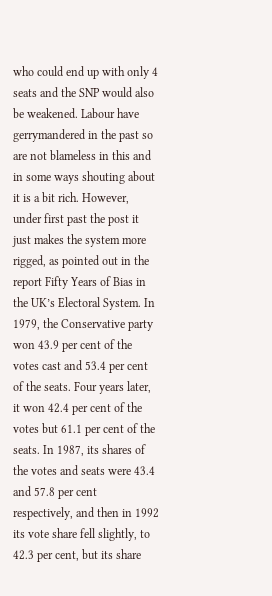who could end up with only 4 seats and the SNP would also be weakened. Labour have gerrymandered in the past so are not blameless in this and in some ways shouting about it is a bit rich. However, under first past the post it just makes the system more rigged, as pointed out in the report Fifty Years of Bias in the UK’s Electoral System. In 1979, the Conservative party won 43.9 per cent of the votes cast and 53.4 per cent of the seats. Four years later, it won 42.4 per cent of the votes but 61.1 per cent of the seats. In 1987, its shares of the votes and seats were 43.4 and 57.8 per cent respectively, and then in 1992 its vote share fell slightly, to 42.3 per cent, but its share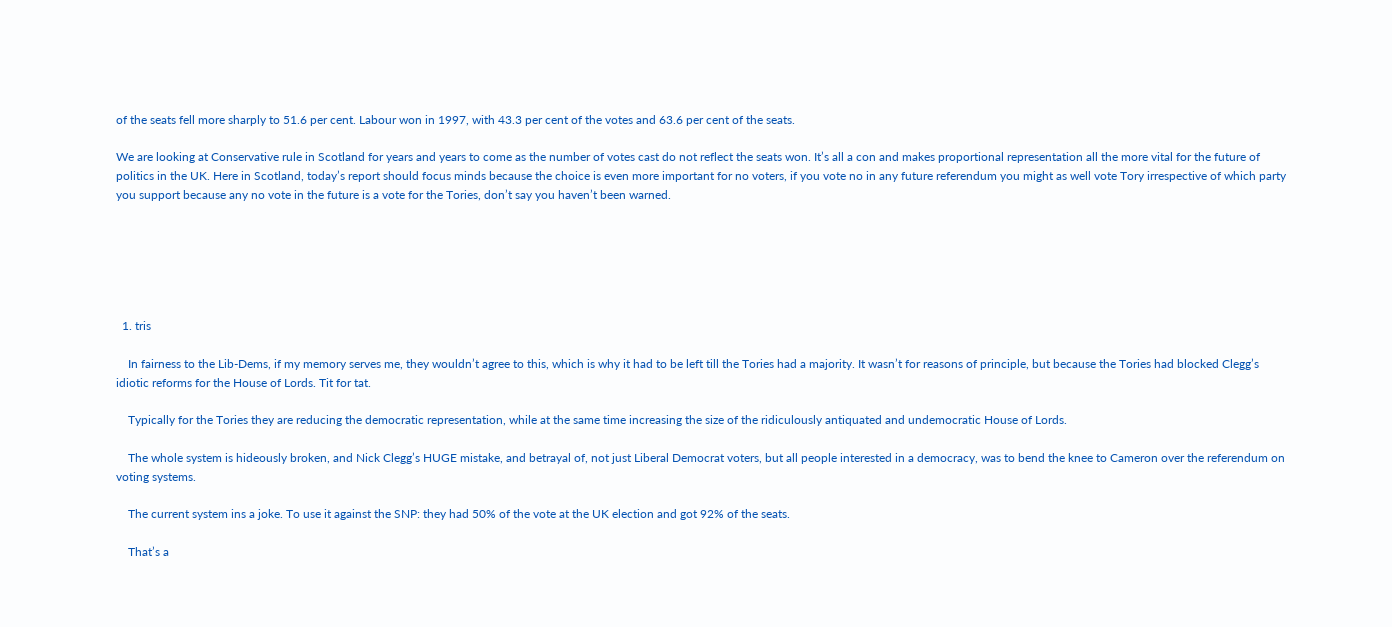of the seats fell more sharply to 51.6 per cent. Labour won in 1997, with 43.3 per cent of the votes and 63.6 per cent of the seats.

We are looking at Conservative rule in Scotland for years and years to come as the number of votes cast do not reflect the seats won. It’s all a con and makes proportional representation all the more vital for the future of politics in the UK. Here in Scotland, today’s report should focus minds because the choice is even more important for no voters, if you vote no in any future referendum you might as well vote Tory irrespective of which party you support because any no vote in the future is a vote for the Tories, don’t say you haven’t been warned.






  1. tris

    In fairness to the Lib-Dems, if my memory serves me, they wouldn’t agree to this, which is why it had to be left till the Tories had a majority. It wasn’t for reasons of principle, but because the Tories had blocked Clegg’s idiotic reforms for the House of Lords. Tit for tat.

    Typically for the Tories they are reducing the democratic representation, while at the same time increasing the size of the ridiculously antiquated and undemocratic House of Lords.

    The whole system is hideously broken, and Nick Clegg’s HUGE mistake, and betrayal of, not just Liberal Democrat voters, but all people interested in a democracy, was to bend the knee to Cameron over the referendum on voting systems.

    The current system ins a joke. To use it against the SNP: they had 50% of the vote at the UK election and got 92% of the seats.

    That’s a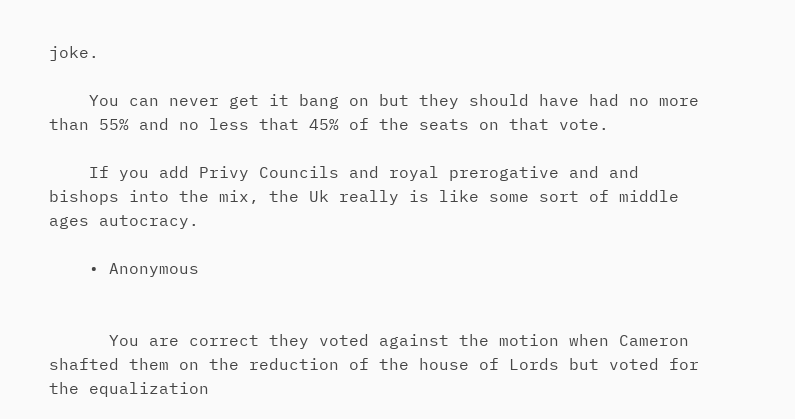joke.

    You can never get it bang on but they should have had no more than 55% and no less that 45% of the seats on that vote.

    If you add Privy Councils and royal prerogative and and bishops into the mix, the Uk really is like some sort of middle ages autocracy.

    • Anonymous


      You are correct they voted against the motion when Cameron shafted them on the reduction of the house of Lords but voted for the equalization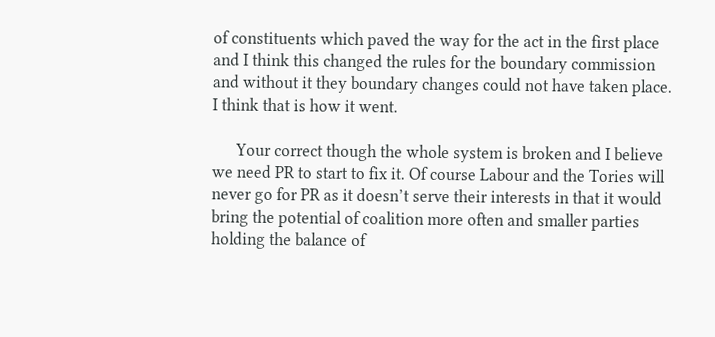of constituents which paved the way for the act in the first place and I think this changed the rules for the boundary commission and without it they boundary changes could not have taken place. I think that is how it went.

      Your correct though the whole system is broken and I believe we need PR to start to fix it. Of course Labour and the Tories will never go for PR as it doesn’t serve their interests in that it would bring the potential of coalition more often and smaller parties holding the balance of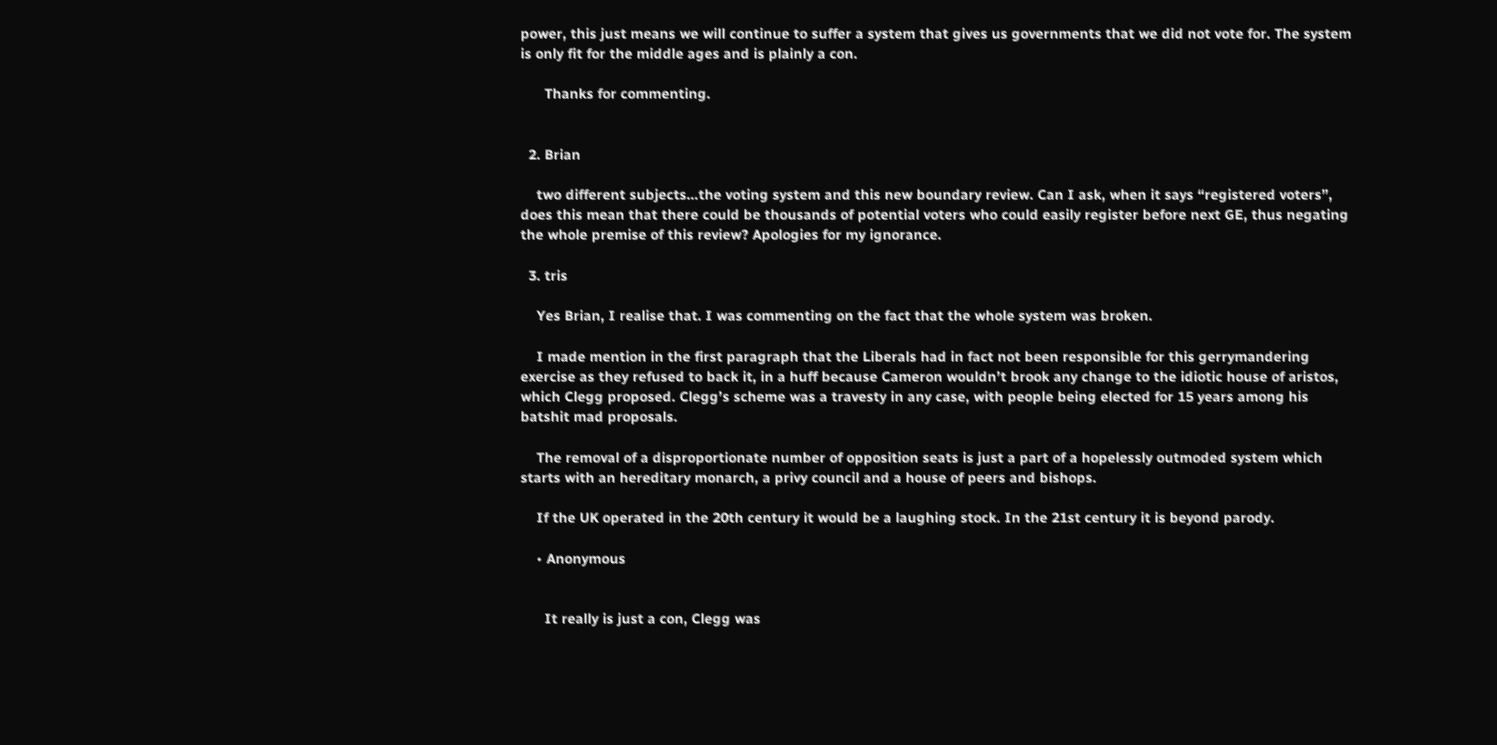power, this just means we will continue to suffer a system that gives us governments that we did not vote for. The system is only fit for the middle ages and is plainly a con.

      Thanks for commenting.


  2. Brian

    two different subjects…the voting system and this new boundary review. Can I ask, when it says “registered voters”, does this mean that there could be thousands of potential voters who could easily register before next GE, thus negating the whole premise of this review? Apologies for my ignorance.

  3. tris

    Yes Brian, I realise that. I was commenting on the fact that the whole system was broken.

    I made mention in the first paragraph that the Liberals had in fact not been responsible for this gerrymandering exercise as they refused to back it, in a huff because Cameron wouldn’t brook any change to the idiotic house of aristos, which Clegg proposed. Clegg’s scheme was a travesty in any case, with people being elected for 15 years among his batshit mad proposals.

    The removal of a disproportionate number of opposition seats is just a part of a hopelessly outmoded system which starts with an hereditary monarch, a privy council and a house of peers and bishops.

    If the UK operated in the 20th century it would be a laughing stock. In the 21st century it is beyond parody.

    • Anonymous


      It really is just a con, Clegg was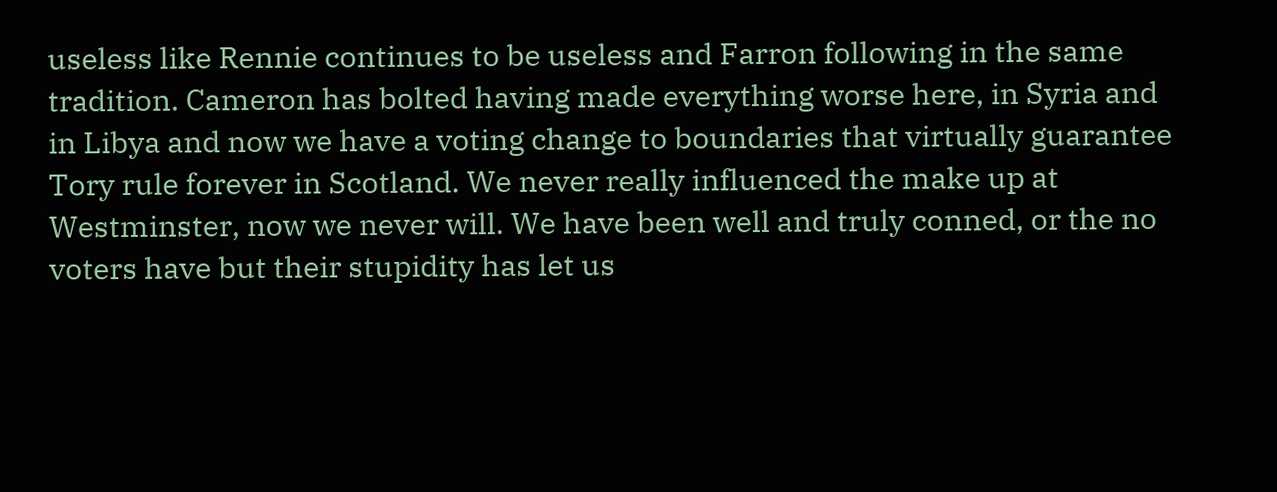useless like Rennie continues to be useless and Farron following in the same tradition. Cameron has bolted having made everything worse here, in Syria and in Libya and now we have a voting change to boundaries that virtually guarantee Tory rule forever in Scotland. We never really influenced the make up at Westminster, now we never will. We have been well and truly conned, or the no voters have but their stupidity has let us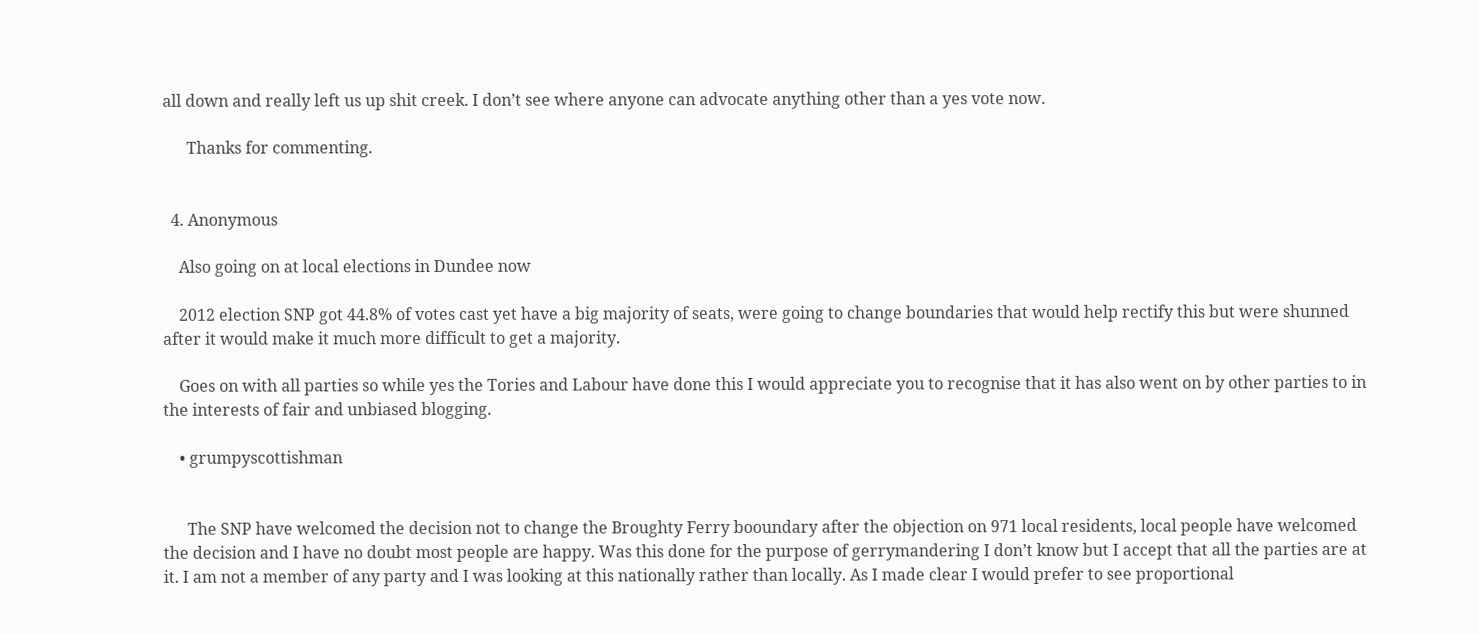all down and really left us up shit creek. I don’t see where anyone can advocate anything other than a yes vote now.

      Thanks for commenting.


  4. Anonymous

    Also going on at local elections in Dundee now

    2012 election SNP got 44.8% of votes cast yet have a big majority of seats, were going to change boundaries that would help rectify this but were shunned after it would make it much more difficult to get a majority.

    Goes on with all parties so while yes the Tories and Labour have done this I would appreciate you to recognise that it has also went on by other parties to in the interests of fair and unbiased blogging.

    • grumpyscottishman


      The SNP have welcomed the decision not to change the Broughty Ferry booundary after the objection on 971 local residents, local people have welcomed the decision and I have no doubt most people are happy. Was this done for the purpose of gerrymandering I don’t know but I accept that all the parties are at it. I am not a member of any party and I was looking at this nationally rather than locally. As I made clear I would prefer to see proportional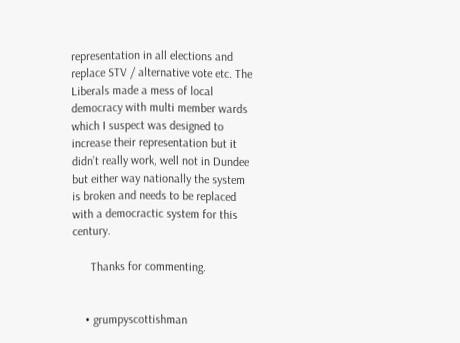representation in all elections and replace STV / alternative vote etc. The Liberals made a mess of local democracy with multi member wards which I suspect was designed to increase their representation but it didn’t really work, well not in Dundee but either way nationally the system is broken and needs to be replaced with a democractic system for this century.

      Thanks for commenting.


    • grumpyscottishman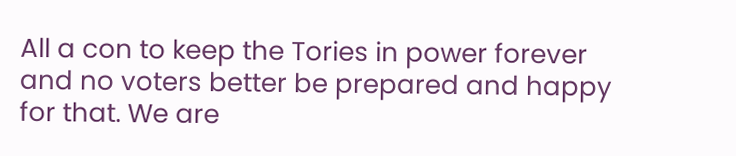All a con to keep the Tories in power forever and no voters better be prepared and happy for that. We are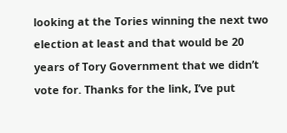looking at the Tories winning the next two election at least and that would be 20 years of Tory Government that we didn’t vote for. Thanks for the link, I’ve put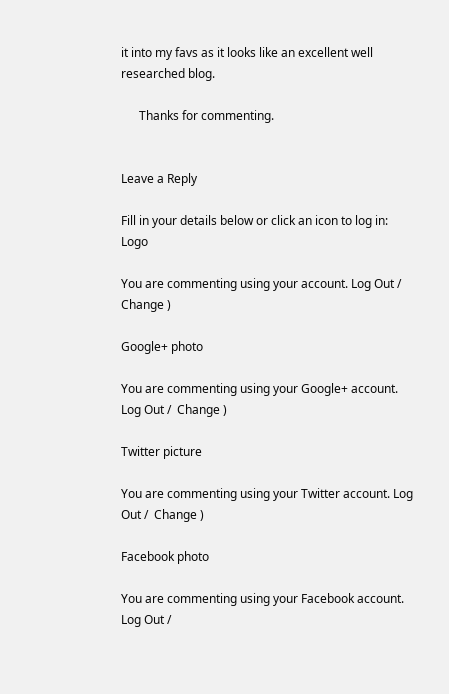it into my favs as it looks like an excellent well researched blog.

      Thanks for commenting.


Leave a Reply

Fill in your details below or click an icon to log in: Logo

You are commenting using your account. Log Out /  Change )

Google+ photo

You are commenting using your Google+ account. Log Out /  Change )

Twitter picture

You are commenting using your Twitter account. Log Out /  Change )

Facebook photo

You are commenting using your Facebook account. Log Out /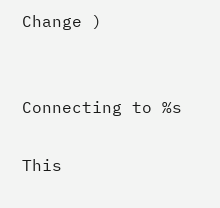Change )


Connecting to %s

This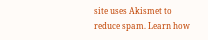site uses Akismet to reduce spam. Learn how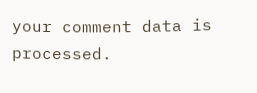your comment data is processed.